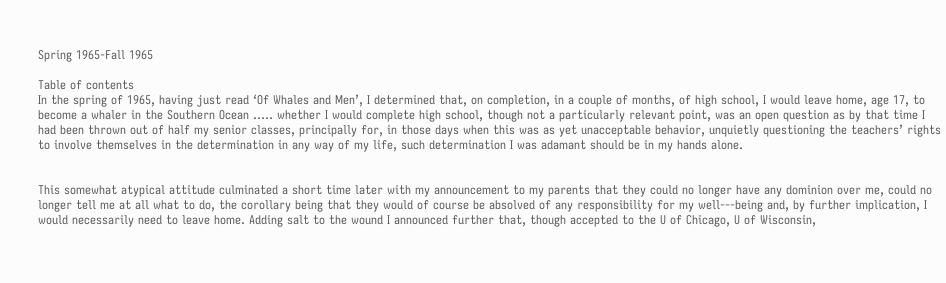Spring 1965-Fall 1965

Table of contents
In the spring of 1965, having just read ‘Of Whales and Men’, I determined that, on completion, in a couple of months, of high school, I would leave home, age 17, to become a whaler in the Southern Ocean ….. whether I would complete high school, though not a particularly relevant point, was an open question as by that time I had been thrown out of half my senior classes, principally for, in those days when this was as yet unacceptable behavior, unquietly questioning the teachers’ rights to involve themselves in the determination in any way of my life, such determination I was adamant should be in my hands alone.


This somewhat atypical attitude culminated a short time later with my announcement to my parents that they could no longer have any dominion over me, could no longer tell me at all what to do, the corollary being that they would of course be absolved of any responsibility for my well-‐‑being and, by further implication, I would necessarily need to leave home. Adding salt to the wound I announced further that, though accepted to the U of Chicago, U of Wisconsin,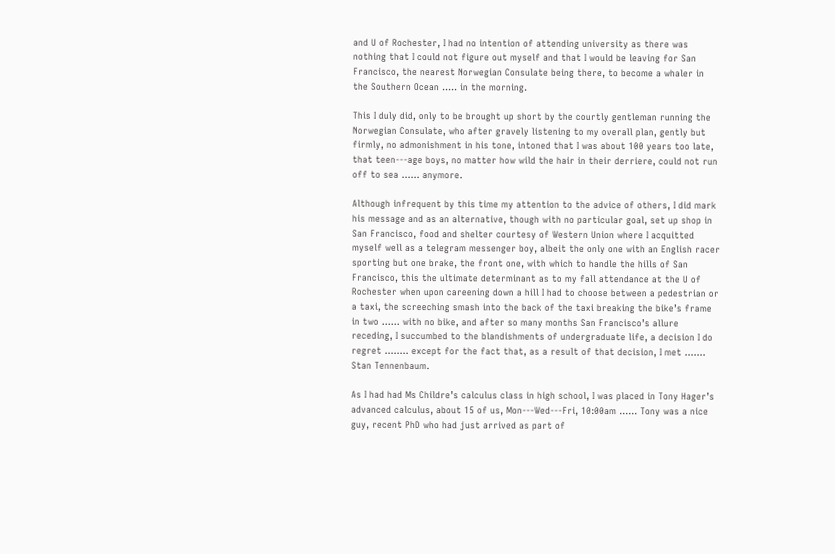and U of Rochester, I had no intention of attending university as there was nothing that I could not figure out myself and that I would be leaving for San Francisco, the nearest Norwegian Consulate being there, to become a whaler in the Southern Ocean ….. in the morning.

This I duly did, only to be brought up short by the courtly gentleman running the Norwegian Consulate, who after gravely listening to my overall plan, gently but firmly, no admonishment in his tone, intoned that I was about 100 years too late, that teen-‐‑age boys, no matter how wild the hair in their derriere, could not run off to sea …… anymore.

Although infrequent by this time my attention to the advice of others, I did mark his message and as an alternative, though with no particular goal, set up shop in San Francisco, food and shelter courtesy of Western Union where I acquitted myself well as a telegram messenger boy, albeit the only one with an English racer sporting but one brake, the front one, with which to handle the hills of San Francisco, this the ultimate determinant as to my fall attendance at the U of Rochester when upon careening down a hill I had to choose between a pedestrian or a taxi, the screeching smash into the back of the taxi breaking the bike’s frame in two …… with no bike, and after so many months San Francisco’s allure receding, I succumbed to the blandishments of undergraduate life, a decision I do regret …….. except for the fact that, as a result of that decision, I met ……. Stan Tennenbaum.

As I had had Ms Childre’s calculus class in high school, I was placed in Tony Hager’s advanced calculus, about 15 of us, Mon-‐‑Wed-‐‑Fri, 10:00am …… Tony was a nice guy, recent PhD who had just arrived as part of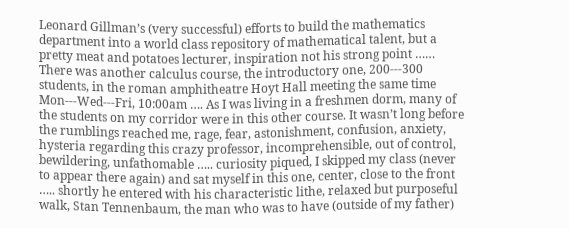Leonard Gillman’s (very successful) efforts to build the mathematics department into a world class repository of mathematical talent, but a pretty meat and potatoes lecturer, inspiration not his strong point …… There was another calculus course, the introductory one, 200-‐‑300 students, in the roman amphitheatre Hoyt Hall meeting the same time Mon-‐‑Wed-‐‑Fri, 10:00am …. As I was living in a freshmen dorm, many of the students on my corridor were in this other course. It wasn’t long before the rumblings reached me, rage, fear, astonishment, confusion, anxiety, hysteria regarding this crazy professor, incomprehensible, out of control, bewildering, unfathomable ….. curiosity piqued, I skipped my class (never to appear there again) and sat myself in this one, center, close to the front ….. shortly he entered with his characteristic lithe, relaxed but purposeful walk, Stan Tennenbaum, the man who was to have (outside of my father)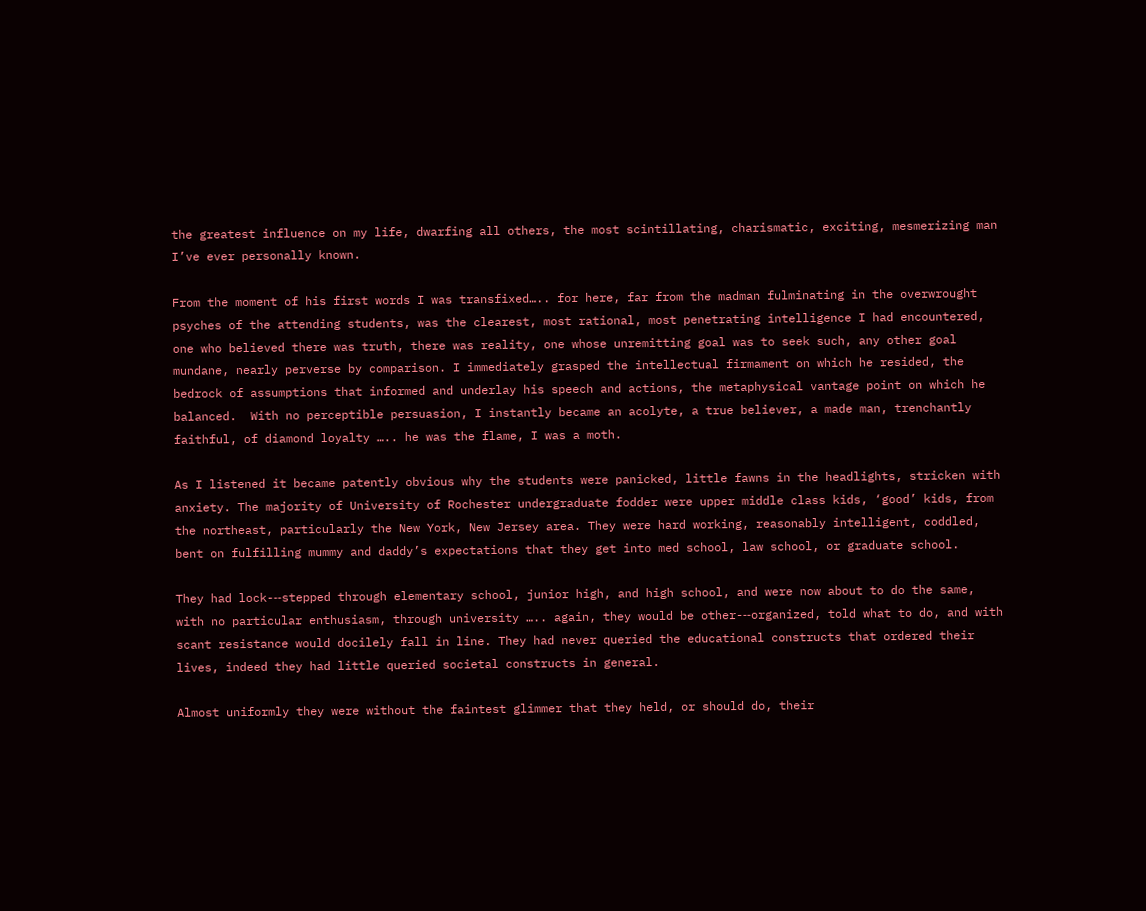the greatest influence on my life, dwarfing all others, the most scintillating, charismatic, exciting, mesmerizing man I’ve ever personally known.

From the moment of his first words I was transfixed….. for here, far from the madman fulminating in the overwrought psyches of the attending students, was the clearest, most rational, most penetrating intelligence I had encountered, one who believed there was truth, there was reality, one whose unremitting goal was to seek such, any other goal mundane, nearly perverse by comparison. I immediately grasped the intellectual firmament on which he resided, the bedrock of assumptions that informed and underlay his speech and actions, the metaphysical vantage point on which he balanced.  With no perceptible persuasion, I instantly became an acolyte, a true believer, a made man, trenchantly faithful, of diamond loyalty ….. he was the flame, I was a moth.

As I listened it became patently obvious why the students were panicked, little fawns in the headlights, stricken with anxiety. The majority of University of Rochester undergraduate fodder were upper middle class kids, ‘good’ kids, from the northeast, particularly the New York, New Jersey area. They were hard working, reasonably intelligent, coddled, bent on fulfilling mummy and daddy’s expectations that they get into med school, law school, or graduate school.

They had lock-‐‑stepped through elementary school, junior high, and high school, and were now about to do the same, with no particular enthusiasm, through university ….. again, they would be other-‐‑organized, told what to do, and with scant resistance would docilely fall in line. They had never queried the educational constructs that ordered their lives, indeed they had little queried societal constructs in general.

Almost uniformly they were without the faintest glimmer that they held, or should do, their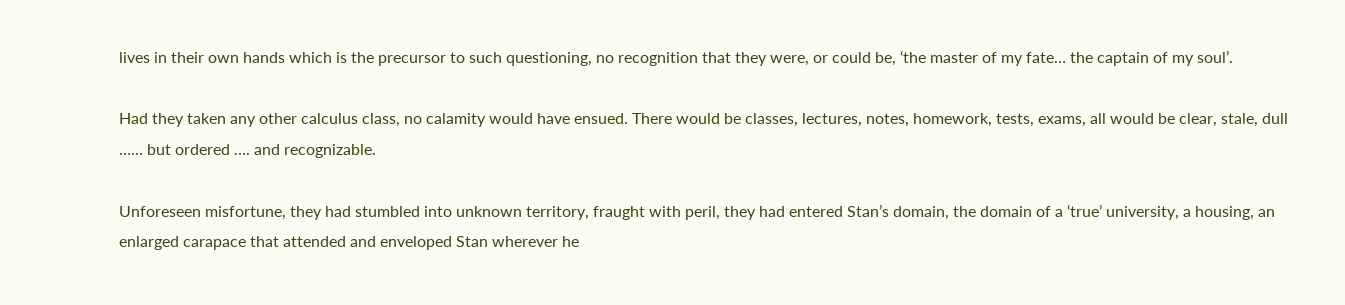lives in their own hands which is the precursor to such questioning, no recognition that they were, or could be, ‘the master of my fate… the captain of my soul’.

Had they taken any other calculus class, no calamity would have ensued. There would be classes, lectures, notes, homework, tests, exams, all would be clear, stale, dull …… but ordered …. and recognizable.

Unforeseen misfortune, they had stumbled into unknown territory, fraught with peril, they had entered Stan’s domain, the domain of a ‘true’ university, a housing, an enlarged carapace that attended and enveloped Stan wherever he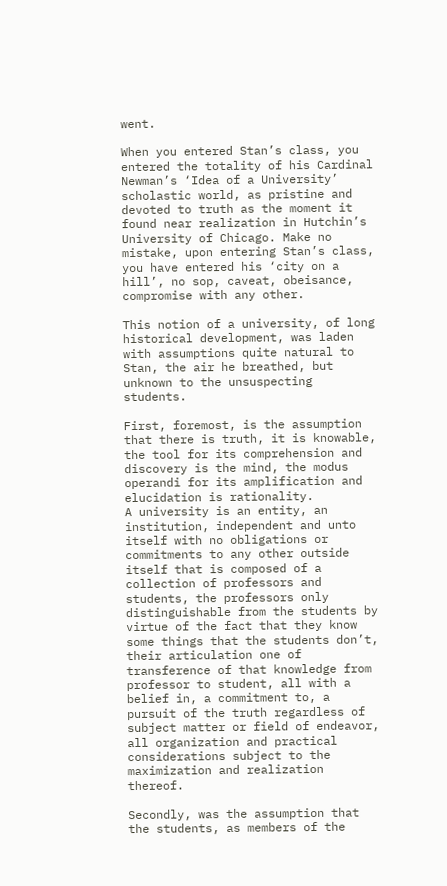went.

When you entered Stan’s class, you entered the totality of his Cardinal Newman’s ‘Idea of a University’ scholastic world, as pristine and devoted to truth as the moment it found near realization in Hutchin’s University of Chicago. Make no mistake, upon entering Stan’s class, you have entered his ‘city on a hill’, no sop, caveat, obeisance, compromise with any other.

This notion of a university, of long historical development, was laden with assumptions quite natural to Stan, the air he breathed, but unknown to the unsuspecting students.

First, foremost, is the assumption that there is truth, it is knowable, the tool for its comprehension and discovery is the mind, the modus operandi for its amplification and elucidation is rationality.
A university is an entity, an institution, independent and unto itself with no obligations or commitments to any other outside itself that is composed of a collection of professors and students, the professors only distinguishable from the students by virtue of the fact that they know some things that the students don’t, their articulation one of transference of that knowledge from professor to student, all with a belief in, a commitment to, a pursuit of the truth regardless of subject matter or field of endeavor, all organization and practical considerations subject to the maximization and realization thereof.

Secondly, was the assumption that the students, as members of the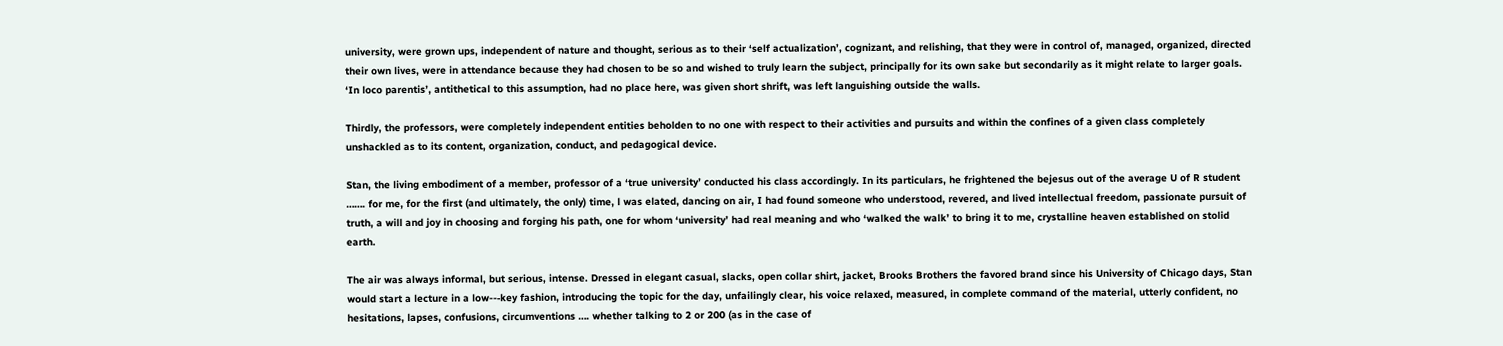university, were grown ups, independent of nature and thought, serious as to their ‘self actualization’, cognizant, and relishing, that they were in control of, managed, organized, directed their own lives, were in attendance because they had chosen to be so and wished to truly learn the subject, principally for its own sake but secondarily as it might relate to larger goals.
‘In loco parentis’, antithetical to this assumption, had no place here, was given short shrift, was left languishing outside the walls.

Thirdly, the professors, were completely independent entities beholden to no one with respect to their activities and pursuits and within the confines of a given class completely unshackled as to its content, organization, conduct, and pedagogical device.

Stan, the living embodiment of a member, professor of a ‘true university’ conducted his class accordingly. In its particulars, he frightened the bejesus out of the average U of R student ……. for me, for the first (and ultimately, the only) time, l was elated, dancing on air, I had found someone who understood, revered, and lived intellectual freedom, passionate pursuit of truth, a will and joy in choosing and forging his path, one for whom ‘university’ had real meaning and who ‘walked the walk’ to bring it to me, crystalline heaven established on stolid earth.

The air was always informal, but serious, intense. Dressed in elegant casual, slacks, open collar shirt, jacket, Brooks Brothers the favored brand since his University of Chicago days, Stan would start a lecture in a low-‐‑key fashion, introducing the topic for the day, unfailingly clear, his voice relaxed, measured, in complete command of the material, utterly confident, no hesitations, lapses, confusions, circumventions …. whether talking to 2 or 200 (as in the case of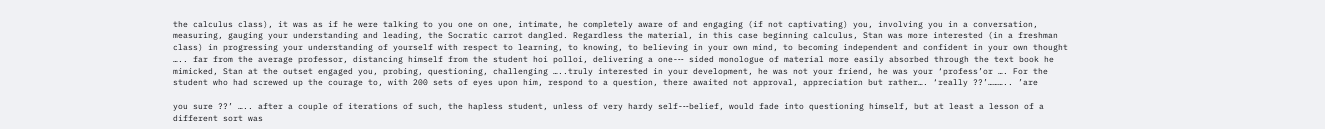the calculus class), it was as if he were talking to you one on one, intimate, he completely aware of and engaging (if not captivating) you, involving you in a conversation, measuring, gauging your understanding and leading, the Socratic carrot dangled. Regardless the material, in this case beginning calculus, Stan was more interested (in a freshman class) in progressing your understanding of yourself with respect to learning, to knowing, to believing in your own mind, to becoming independent and confident in your own thought ….. far from the average professor, distancing himself from the student hoi polloi, delivering a one-‐‑ sided monologue of material more easily absorbed through the text book he mimicked, Stan at the outset engaged you, probing, questioning, challenging …..truly interested in your development, he was not your friend, he was your ‘profess’or …. For the student who had screwed up the courage to, with 200 sets of eyes upon him, respond to a question, there awaited not approval, appreciation but rather…. ‘really ??’……….. ’are

you sure ??’ ….. after a couple of iterations of such, the hapless student, unless of very hardy self-‐‑belief, would fade into questioning himself, but at least a lesson of a different sort was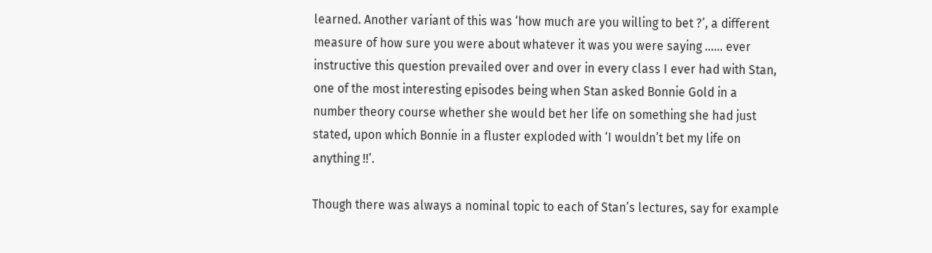learned. Another variant of this was ‘how much are you willing to bet ?’, a different measure of how sure you were about whatever it was you were saying …… ever instructive this question prevailed over and over in every class I ever had with Stan, one of the most interesting episodes being when Stan asked Bonnie Gold in a number theory course whether she would bet her life on something she had just stated, upon which Bonnie in a fluster exploded with ‘I wouldn’t bet my life on anything !!’.

Though there was always a nominal topic to each of Stan’s lectures, say for example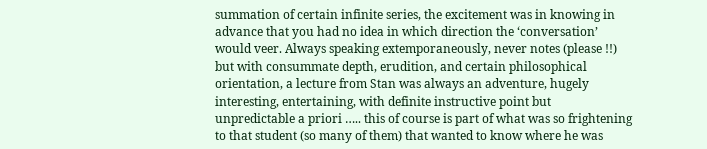summation of certain infinite series, the excitement was in knowing in advance that you had no idea in which direction the ‘conversation’ would veer. Always speaking extemporaneously, never notes (please !!) but with consummate depth, erudition, and certain philosophical orientation, a lecture from Stan was always an adventure, hugely interesting, entertaining, with definite instructive point but unpredictable a priori ….. this of course is part of what was so frightening to that student (so many of them) that wanted to know where he was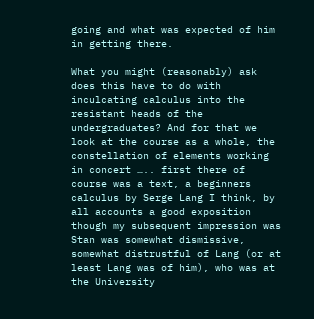going and what was expected of him in getting there.

What you might (reasonably) ask does this have to do with inculcating calculus into the resistant heads of the undergraduates? And for that we look at the course as a whole, the constellation of elements working in concert ….. first there of course was a text, a beginners calculus by Serge Lang I think, by all accounts a good exposition though my subsequent impression was Stan was somewhat dismissive, somewhat distrustful of Lang (or at least Lang was of him), who was at the University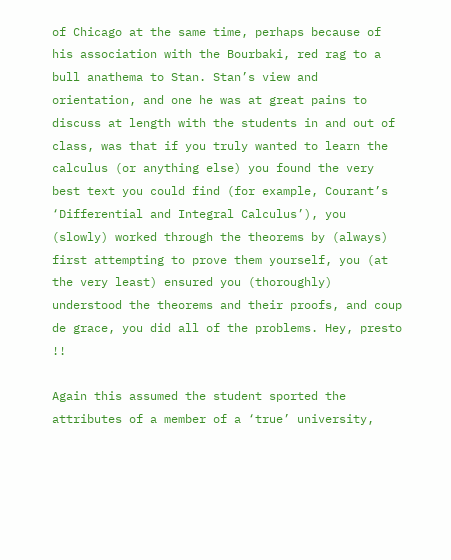of Chicago at the same time, perhaps because of his association with the Bourbaki, red rag to a bull anathema to Stan. Stan’s view and orientation, and one he was at great pains to discuss at length with the students in and out of class, was that if you truly wanted to learn the calculus (or anything else) you found the very best text you could find (for example, Courant’s ‘Differential and Integral Calculus’), you (slowly) worked through the theorems by (always) first attempting to prove them yourself, you (at the very least) ensured you (thoroughly) understood the theorems and their proofs, and coup de grace, you did all of the problems. Hey, presto !!

Again this assumed the student sported the attributes of a member of a ‘true’ university,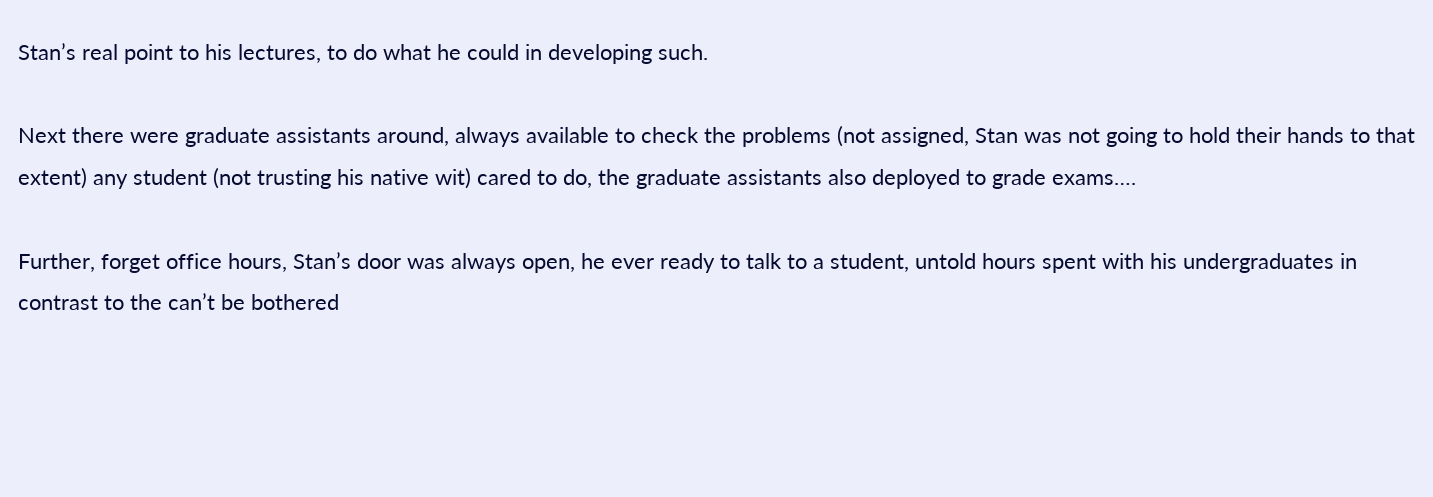Stan’s real point to his lectures, to do what he could in developing such.

Next there were graduate assistants around, always available to check the problems (not assigned, Stan was not going to hold their hands to that extent) any student (not trusting his native wit) cared to do, the graduate assistants also deployed to grade exams….

Further, forget office hours, Stan’s door was always open, he ever ready to talk to a student, untold hours spent with his undergraduates in contrast to the can’t be bothered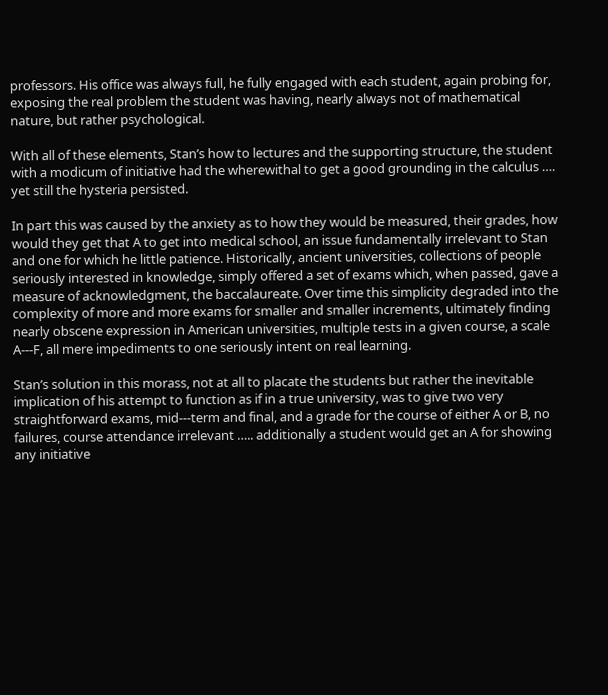professors. His office was always full, he fully engaged with each student, again probing for, exposing the real problem the student was having, nearly always not of mathematical nature, but rather psychological.

With all of these elements, Stan’s how to lectures and the supporting structure, the student with a modicum of initiative had the wherewithal to get a good grounding in the calculus …. yet still the hysteria persisted.

In part this was caused by the anxiety as to how they would be measured, their grades, how would they get that A to get into medical school, an issue fundamentally irrelevant to Stan and one for which he little patience. Historically, ancient universities, collections of people seriously interested in knowledge, simply offered a set of exams which, when passed, gave a measure of acknowledgment, the baccalaureate. Over time this simplicity degraded into the complexity of more and more exams for smaller and smaller increments, ultimately finding nearly obscene expression in American universities, multiple tests in a given course, a scale A-‐‑F, all mere impediments to one seriously intent on real learning.

Stan’s solution in this morass, not at all to placate the students but rather the inevitable implication of his attempt to function as if in a true university, was to give two very straightforward exams, mid-‐‑term and final, and a grade for the course of either A or B, no failures, course attendance irrelevant ….. additionally a student would get an A for showing any initiative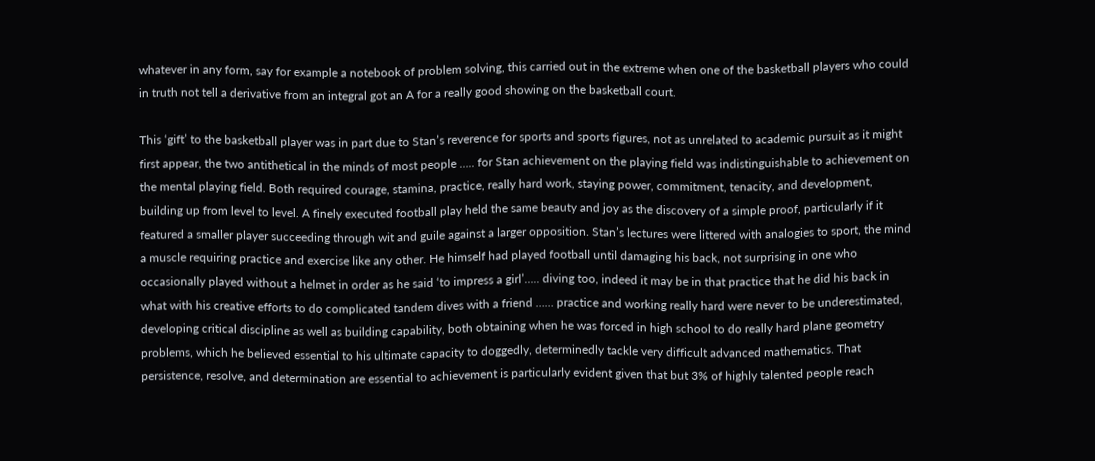whatever in any form, say for example a notebook of problem solving, this carried out in the extreme when one of the basketball players who could in truth not tell a derivative from an integral got an A for a really good showing on the basketball court.

This ‘gift’ to the basketball player was in part due to Stan’s reverence for sports and sports figures, not as unrelated to academic pursuit as it might first appear, the two antithetical in the minds of most people ….. for Stan achievement on the playing field was indistinguishable to achievement on the mental playing field. Both required courage, stamina, practice, really hard work, staying power, commitment, tenacity, and development, building up from level to level. A finely executed football play held the same beauty and joy as the discovery of a simple proof, particularly if it featured a smaller player succeeding through wit and guile against a larger opposition. Stan’s lectures were littered with analogies to sport, the mind a muscle requiring practice and exercise like any other. He himself had played football until damaging his back, not surprising in one who occasionally played without a helmet in order as he said ‘to impress a girl’….. diving too, indeed it may be in that practice that he did his back in what with his creative efforts to do complicated tandem dives with a friend …… practice and working really hard were never to be underestimated, developing critical discipline as well as building capability, both obtaining when he was forced in high school to do really hard plane geometry problems, which he believed essential to his ultimate capacity to doggedly, determinedly tackle very difficult advanced mathematics. That persistence, resolve, and determination are essential to achievement is particularly evident given that but 3% of highly talented people reach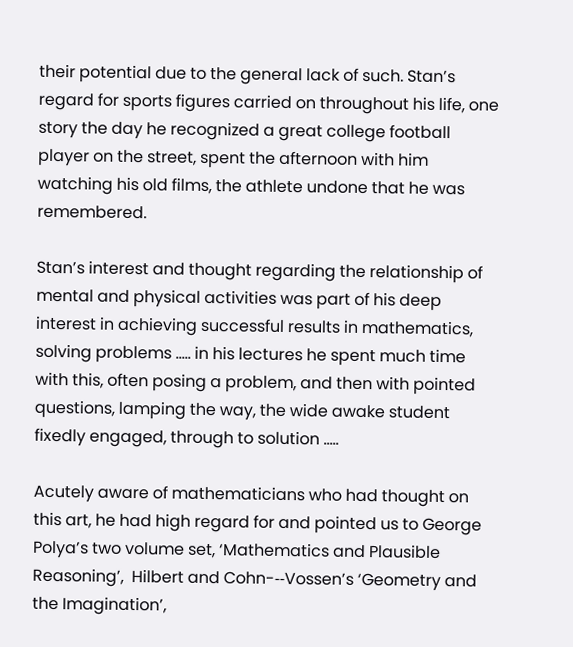their potential due to the general lack of such. Stan’s regard for sports figures carried on throughout his life, one story the day he recognized a great college football player on the street, spent the afternoon with him watching his old films, the athlete undone that he was remembered.

Stan’s interest and thought regarding the relationship of mental and physical activities was part of his deep interest in achieving successful results in mathematics, solving problems ….. in his lectures he spent much time with this, often posing a problem, and then with pointed questions, lamping the way, the wide awake student fixedly engaged, through to solution …..

Acutely aware of mathematicians who had thought on this art, he had high regard for and pointed us to George Polya’s two volume set, ‘Mathematics and Plausible Reasoning’,  Hilbert and Cohn-‐‑Vossen’s ‘Geometry and the Imagination’,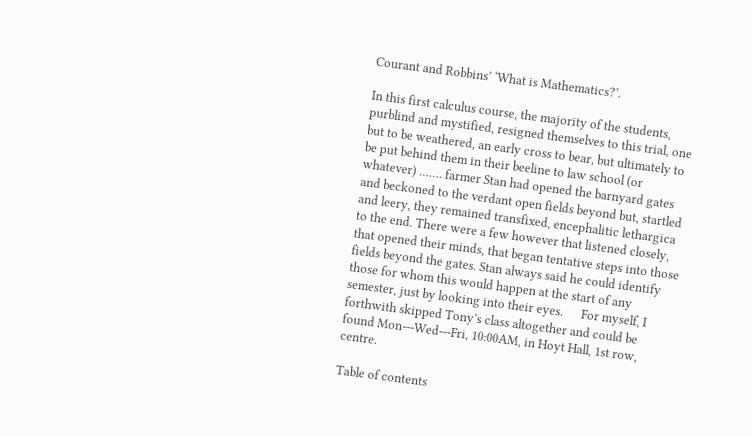Courant and Robbins’ ‘What is Mathematics?’.

In this first calculus course, the majority of the students, purblind and mystified, resigned themselves to this trial, one but to be weathered, an early cross to bear, but ultimately to be put behind them in their beeline to law school (or whatever) ……. farmer Stan had opened the barnyard gates and beckoned to the verdant open fields beyond but, startled and leery, they remained transfixed, encephalitic lethargica to the end. There were a few however that listened closely, that opened their minds, that began tentative steps into those fields beyond the gates. Stan always said he could identify those for whom this would happen at the start of any semester, just by looking into their eyes.      For myself, I forthwith skipped Tony’s class altogether and could be found Mon-‐‑Wed-‐‑Fri, 10:00AM, in Hoyt Hall, 1st row, centre.

Table of contents